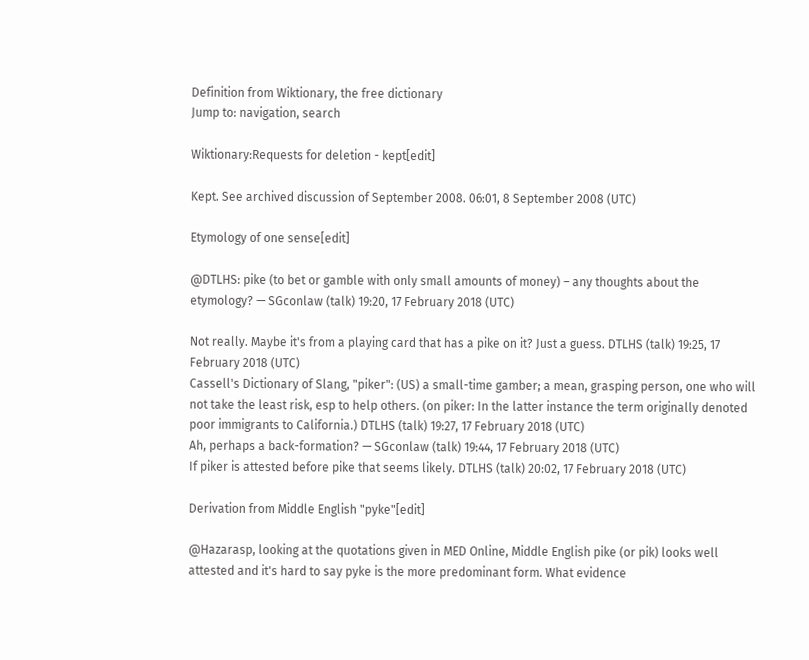Definition from Wiktionary, the free dictionary
Jump to: navigation, search

Wiktionary:Requests for deletion - kept[edit]

Kept. See archived discussion of September 2008. 06:01, 8 September 2008 (UTC)

Etymology of one sense[edit]

@DTLHS: pike (to bet or gamble with only small amounts of money) – any thoughts about the etymology? — SGconlaw (talk) 19:20, 17 February 2018 (UTC)

Not really. Maybe it's from a playing card that has a pike on it? Just a guess. DTLHS (talk) 19:25, 17 February 2018 (UTC)
Cassell's Dictionary of Slang, "piker": (US) a small-time gamber; a mean, grasping person, one who will not take the least risk, esp to help others. (on piker: In the latter instance the term originally denoted poor immigrants to California.) DTLHS (talk) 19:27, 17 February 2018 (UTC)
Ah, perhaps a back-formation? — SGconlaw (talk) 19:44, 17 February 2018 (UTC)
If piker is attested before pike that seems likely. DTLHS (talk) 20:02, 17 February 2018 (UTC)

Derivation from Middle English "pyke"[edit]

@Hazarasp, looking at the quotations given in MED Online, Middle English pike (or pik) looks well attested and it's hard to say pyke is the more predominant form. What evidence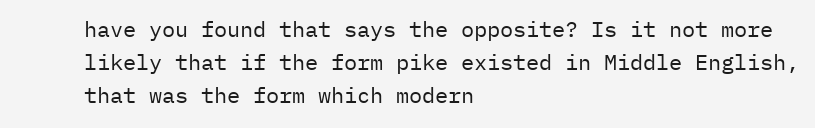have you found that says the opposite? Is it not more likely that if the form pike existed in Middle English, that was the form which modern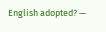English adopted? —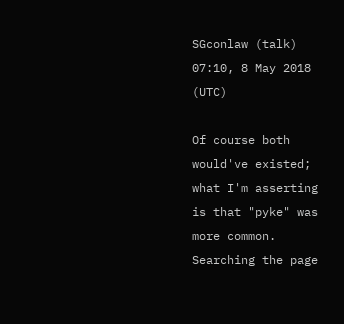SGconlaw (talk) 07:10, 8 May 2018 (UTC)

Of course both would've existed; what I'm asserting is that "pyke" was more common. Searching the page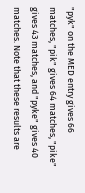"pyk" on the MED entry gives 66 matches, "pik" gives 64 matches, "pike" gives 43 matches, and "pyke" gives 40 matches. Note that these results are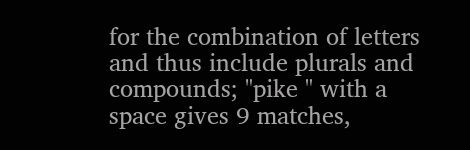for the combination of letters and thus include plurals and compounds; "pike " with a space gives 9 matches,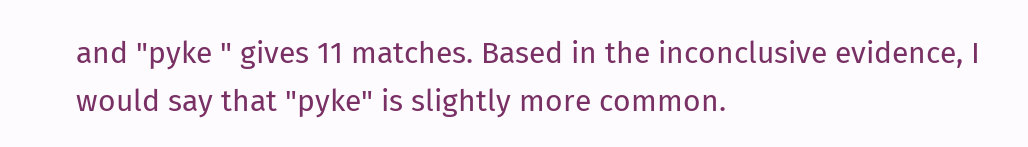and "pyke " gives 11 matches. Based in the inconclusive evidence, I would say that "pyke" is slightly more common.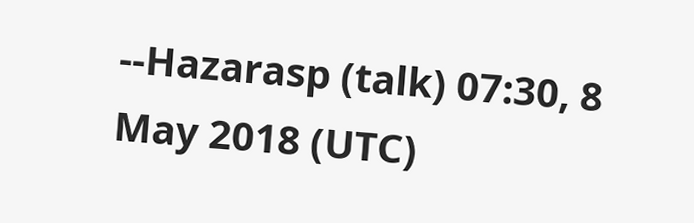--Hazarasp (talk) 07:30, 8 May 2018 (UTC)